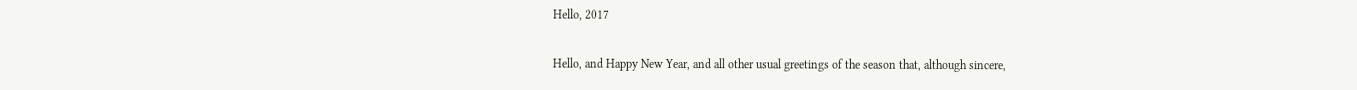Hello, 2017

Hello, and Happy New Year, and all other usual greetings of the season that, although sincere,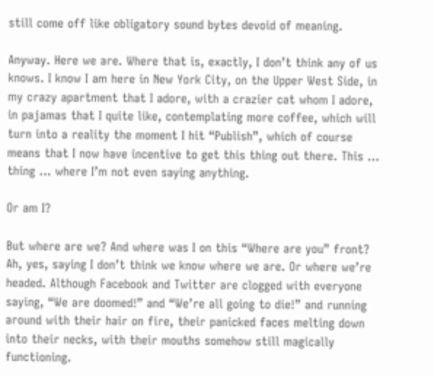still come off like obligatory sound bytes devoid of meaning.

Anyway. Here we are. Where that is, exactly, I don’t think any of us knows. I know I am here in New York City, on the Upper West Side, in my crazy apartment that I adore, with a crazier cat whom I adore, in pajamas that I quite like, contemplating more coffee, which will turn into a reality the moment I hit “Publish”, which of course means that I now have incentive to get this thing out there. This … thing … where I’m not even saying anything.

Or am I?

But where are we? And where was I on this “Where are you” front? Ah, yes, saying I don’t think we know where we are. Or where we’re headed. Although Facebook and Twitter are clogged with everyone saying, “We are doomed!” and “We’re all going to die!” and running around with their hair on fire, their panicked faces melting down into their necks, with their mouths somehow still magically functioning.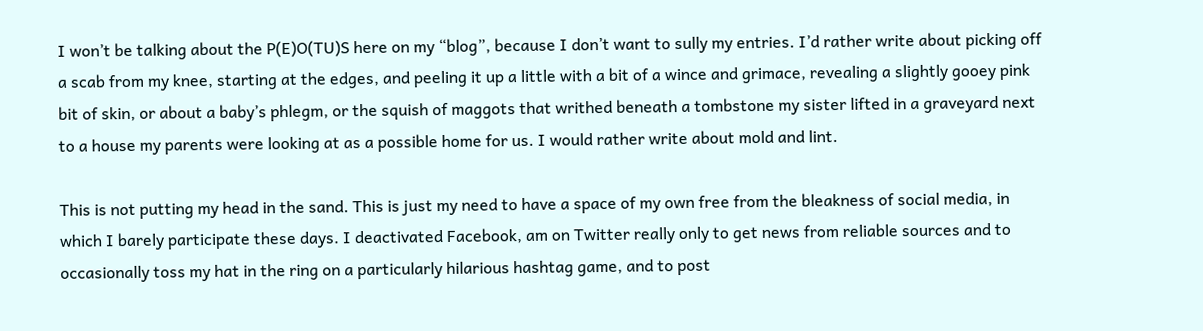I won’t be talking about the P(E)O(TU)S here on my “blog”, because I don’t want to sully my entries. I’d rather write about picking off a scab from my knee, starting at the edges, and peeling it up a little with a bit of a wince and grimace, revealing a slightly gooey pink bit of skin, or about a baby’s phlegm, or the squish of maggots that writhed beneath a tombstone my sister lifted in a graveyard next to a house my parents were looking at as a possible home for us. I would rather write about mold and lint.

This is not putting my head in the sand. This is just my need to have a space of my own free from the bleakness of social media, in which I barely participate these days. I deactivated Facebook, am on Twitter really only to get news from reliable sources and to occasionally toss my hat in the ring on a particularly hilarious hashtag game, and to post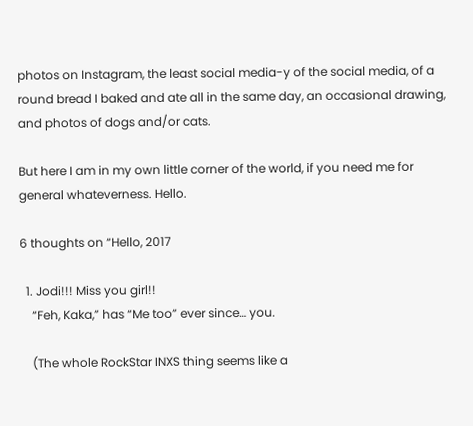photos on Instagram, the least social media-y of the social media, of a round bread I baked and ate all in the same day, an occasional drawing, and photos of dogs and/or cats.

But here I am in my own little corner of the world, if you need me for general whateverness. Hello.

6 thoughts on “Hello, 2017

  1. Jodi!!! Miss you girl!!
    “Feh, Kaka,” has “Me too” ever since… you.

    (The whole RockStar INXS thing seems like a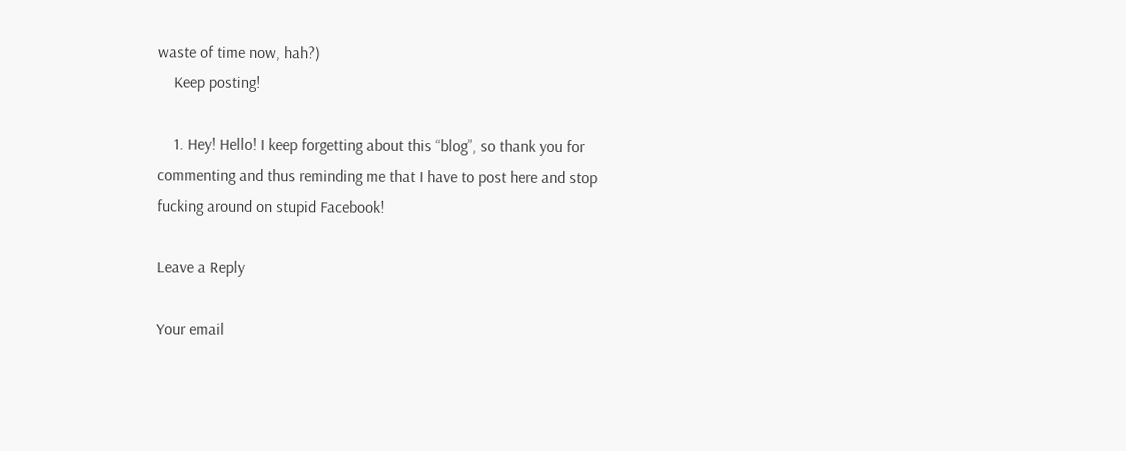waste of time now, hah?)
    Keep posting!

    1. Hey! Hello! I keep forgetting about this “blog”, so thank you for commenting and thus reminding me that I have to post here and stop fucking around on stupid Facebook!

Leave a Reply

Your email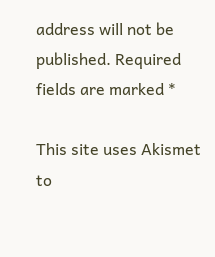address will not be published. Required fields are marked *

This site uses Akismet to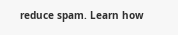reduce spam. Learn how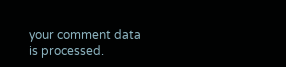your comment data is processed.